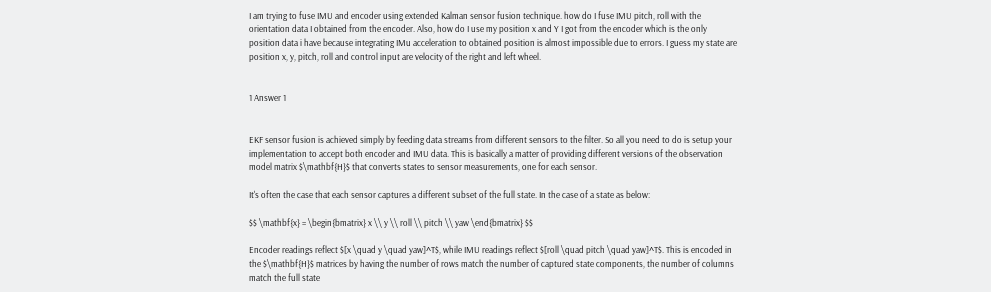I am trying to fuse IMU and encoder using extended Kalman sensor fusion technique. how do I fuse IMU pitch, roll with the orientation data I obtained from the encoder. Also, how do I use my position x and Y I got from the encoder which is the only position data i have because integrating IMu acceleration to obtained position is almost impossible due to errors. I guess my state are position x, y, pitch, roll and control input are velocity of the right and left wheel.


1 Answer 1


EKF sensor fusion is achieved simply by feeding data streams from different sensors to the filter. So all you need to do is setup your implementation to accept both encoder and IMU data. This is basically a matter of providing different versions of the observation model matrix $\mathbf{H}$ that converts states to sensor measurements, one for each sensor.

It's often the case that each sensor captures a different subset of the full state. In the case of a state as below:

$$ \mathbf{x} = \begin{bmatrix} x \\ y \\ roll \\ pitch \\ yaw \end{bmatrix} $$

Encoder readings reflect $[x \quad y \quad yaw]^T$, while IMU readings reflect $[roll \quad pitch \quad yaw]^T$. This is encoded in the $\mathbf{H}$ matrices by having the number of rows match the number of captured state components, the number of columns match the full state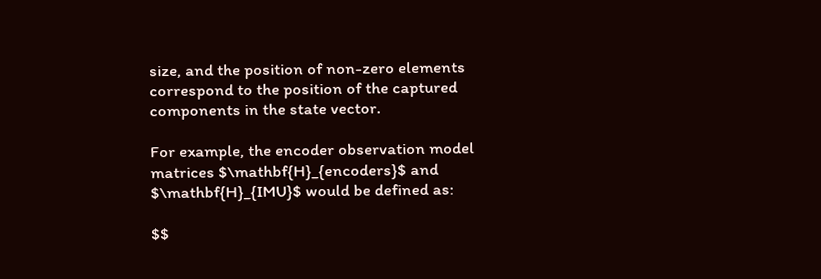size, and the position of non-zero elements correspond to the position of the captured components in the state vector.

For example, the encoder observation model matrices $\mathbf{H}_{encoders}$ and $\mathbf{H}_{IMU}$ would be defined as:

$$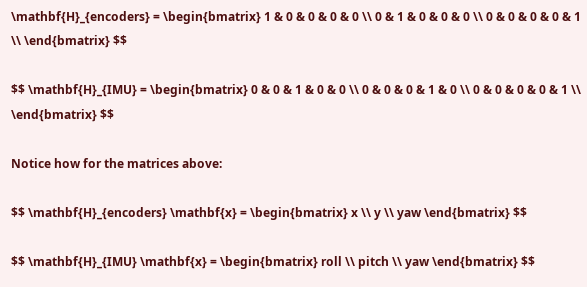\mathbf{H}_{encoders} = \begin{bmatrix} 1 & 0 & 0 & 0 & 0 \\ 0 & 1 & 0 & 0 & 0 \\ 0 & 0 & 0 & 0 & 1 \\ \end{bmatrix} $$

$$ \mathbf{H}_{IMU} = \begin{bmatrix} 0 & 0 & 1 & 0 & 0 \\ 0 & 0 & 0 & 1 & 0 \\ 0 & 0 & 0 & 0 & 1 \\ \end{bmatrix} $$

Notice how for the matrices above:

$$ \mathbf{H}_{encoders} \mathbf{x} = \begin{bmatrix} x \\ y \\ yaw \end{bmatrix} $$

$$ \mathbf{H}_{IMU} \mathbf{x} = \begin{bmatrix} roll \\ pitch \\ yaw \end{bmatrix} $$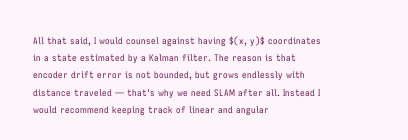All that said, I would counsel against having $(x, y)$ coordinates in a state estimated by a Kalman filter. The reason is that encoder drift error is not bounded, but grows endlessly with distance traveled — that's why we need SLAM after all. Instead I would recommend keeping track of linear and angular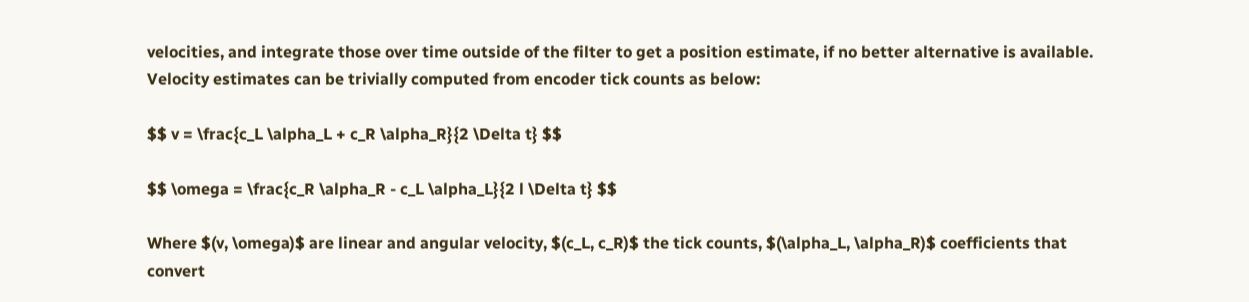velocities, and integrate those over time outside of the filter to get a position estimate, if no better alternative is available. Velocity estimates can be trivially computed from encoder tick counts as below:

$$ v = \frac{c_L \alpha_L + c_R \alpha_R}{2 \Delta t} $$

$$ \omega = \frac{c_R \alpha_R - c_L \alpha_L}{2 l \Delta t} $$

Where $(v, \omega)$ are linear and angular velocity, $(c_L, c_R)$ the tick counts, $(\alpha_L, \alpha_R)$ coefficients that convert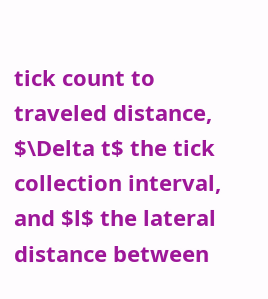tick count to traveled distance, $\Delta t$ the tick collection interval, and $l$ the lateral distance between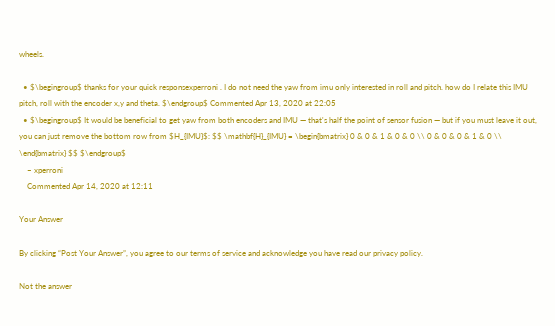wheels.

  • $\begingroup$ thanks for your quick responsexperroni . I do not need the yaw from imu only interested in roll and pitch. how do I relate this IMU pitch, roll with the encoder x,y and theta. $\endgroup$ Commented Apr 13, 2020 at 22:05
  • $\begingroup$ It would be beneficial to get yaw from both encoders and IMU — that's half the point of sensor fusion — but if you must leave it out, you can just remove the bottom row from $H_{IMU}$: $$ \mathbf{H}_{IMU} = \begin{bmatrix} 0 & 0 & 1 & 0 & 0 \\ 0 & 0 & 0 & 1 & 0 \\ \end{bmatrix} $$ $\endgroup$
    – xperroni
    Commented Apr 14, 2020 at 12:11

Your Answer

By clicking “Post Your Answer”, you agree to our terms of service and acknowledge you have read our privacy policy.

Not the answer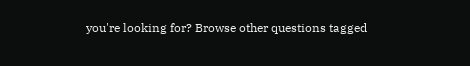you're looking for? Browse other questions tagged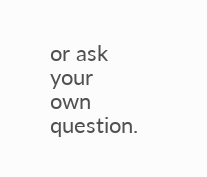or ask your own question.